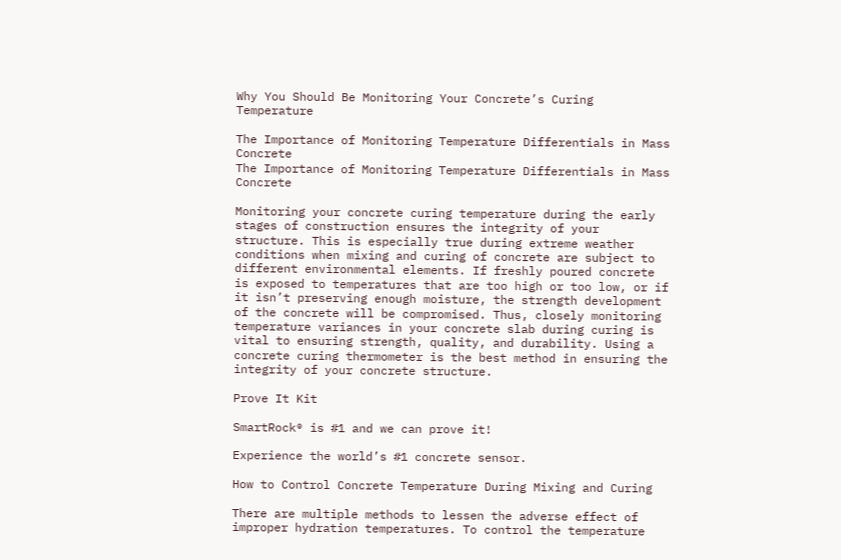Why You Should Be Monitoring Your Concrete’s Curing Temperature

The Importance of Monitoring Temperature Differentials in Mass Concrete
The Importance of Monitoring Temperature Differentials in Mass Concrete

Monitoring your concrete curing temperature during the early stages of construction ensures the integrity of your structure. This is especially true during extreme weather conditions when mixing and curing of concrete are subject to different environmental elements. If freshly poured concrete is exposed to temperatures that are too high or too low, or if it isn’t preserving enough moisture, the strength development of the concrete will be compromised. Thus, closely monitoring temperature variances in your concrete slab during curing is vital to ensuring strength, quality, and durability. Using a concrete curing thermometer is the best method in ensuring the integrity of your concrete structure.

Prove It Kit

SmartRock® is #1 and we can prove it!

Experience the world’s #1 concrete sensor.

How to Control Concrete Temperature During Mixing and Curing

There are multiple methods to lessen the adverse effect of improper hydration temperatures. To control the temperature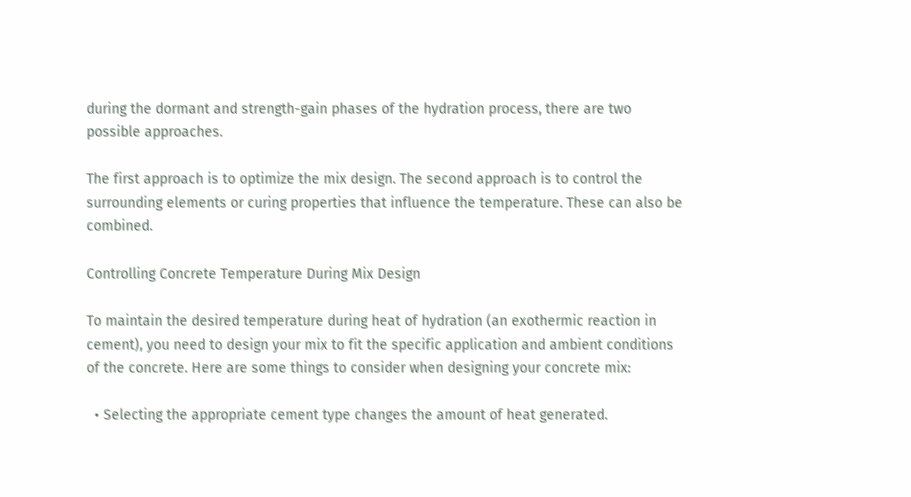during the dormant and strength-gain phases of the hydration process, there are two possible approaches.

The first approach is to optimize the mix design. The second approach is to control the surrounding elements or curing properties that influence the temperature. These can also be combined.

Controlling Concrete Temperature During Mix Design

To maintain the desired temperature during heat of hydration (an exothermic reaction in cement), you need to design your mix to fit the specific application and ambient conditions of the concrete. Here are some things to consider when designing your concrete mix:

  • Selecting the appropriate cement type changes the amount of heat generated.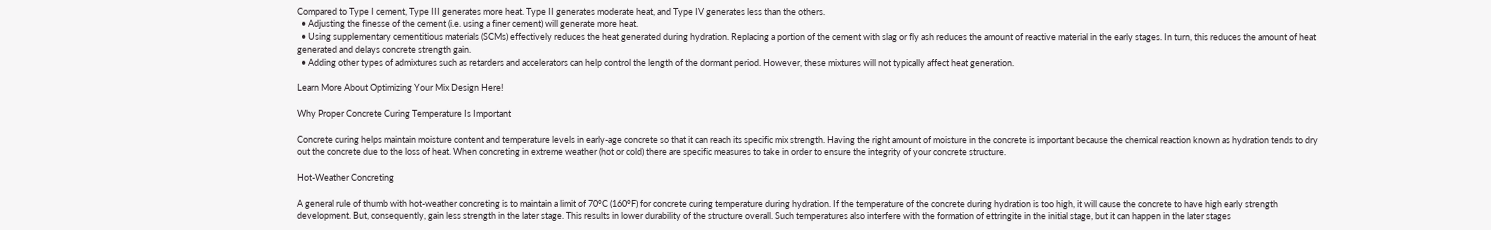Compared to Type I cement, Type III generates more heat. Type II generates moderate heat, and Type IV generates less than the others.
  • Adjusting the finesse of the cement (i.e. using a finer cement) will generate more heat.
  • Using supplementary cementitious materials (SCMs) effectively reduces the heat generated during hydration. Replacing a portion of the cement with slag or fly ash reduces the amount of reactive material in the early stages. In turn, this reduces the amount of heat generated and delays concrete strength gain.
  • Adding other types of admixtures such as retarders and accelerators can help control the length of the dormant period. However, these mixtures will not typically affect heat generation.

Learn More About Optimizing Your Mix Design Here!

Why Proper Concrete Curing Temperature Is Important

Concrete curing helps maintain moisture content and temperature levels in early-age concrete so that it can reach its specific mix strength. Having the right amount of moisture in the concrete is important because the chemical reaction known as hydration tends to dry out the concrete due to the loss of heat. When concreting in extreme weather (hot or cold) there are specific measures to take in order to ensure the integrity of your concrete structure.

Hot-Weather Concreting

A general rule of thumb with hot-weather concreting is to maintain a limit of 70°C (160°F) for concrete curing temperature during hydration. If the temperature of the concrete during hydration is too high, it will cause the concrete to have high early strength development. But, consequently, gain less strength in the later stage. This results in lower durability of the structure overall. Such temperatures also interfere with the formation of ettringite in the initial stage, but it can happen in the later stages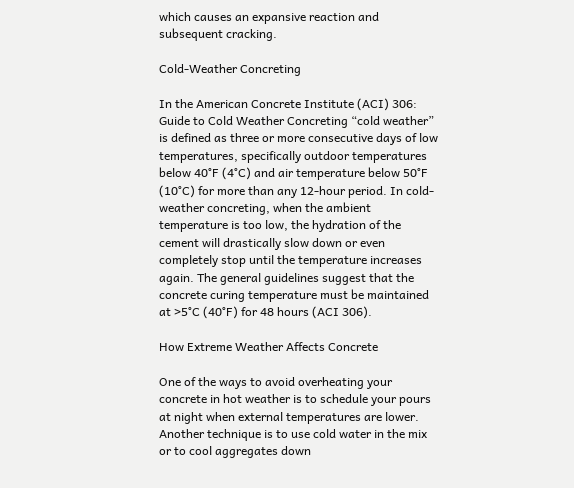which causes an expansive reaction and subsequent cracking.

Cold-Weather Concreting

In the American Concrete Institute (ACI) 306: Guide to Cold Weather Concreting “cold weather” is defined as three or more consecutive days of low temperatures, specifically outdoor temperatures below 40°F (4°C) and air temperature below 50°F (10°C) for more than any 12-hour period. In cold-weather concreting, when the ambient temperature is too low, the hydration of the cement will drastically slow down or even completely stop until the temperature increases again. The general guidelines suggest that the concrete curing temperature must be maintained at >5°C (40°F) for 48 hours (ACI 306).

How Extreme Weather Affects Concrete

One of the ways to avoid overheating your concrete in hot weather is to schedule your pours at night when external temperatures are lower. Another technique is to use cold water in the mix or to cool aggregates down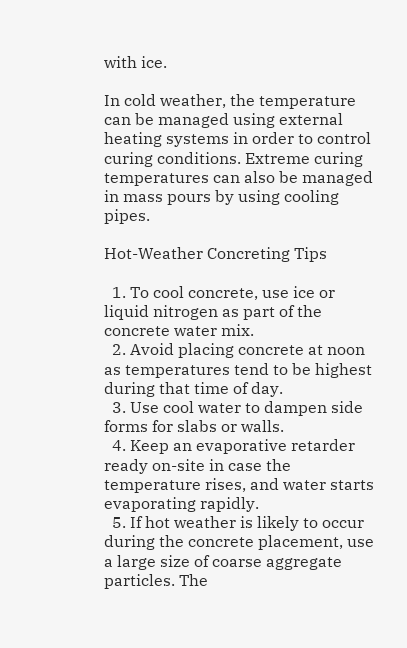with ice.

In cold weather, the temperature can be managed using external heating systems in order to control curing conditions. Extreme curing temperatures can also be managed in mass pours by using cooling pipes.

Hot-Weather Concreting Tips

  1. To cool concrete, use ice or liquid nitrogen as part of the concrete water mix.
  2. Avoid placing concrete at noon as temperatures tend to be highest during that time of day.
  3. Use cool water to dampen side forms for slabs or walls.
  4. Keep an evaporative retarder ready on-site in case the temperature rises, and water starts evaporating rapidly.
  5. If hot weather is likely to occur during the concrete placement, use a large size of coarse aggregate particles. The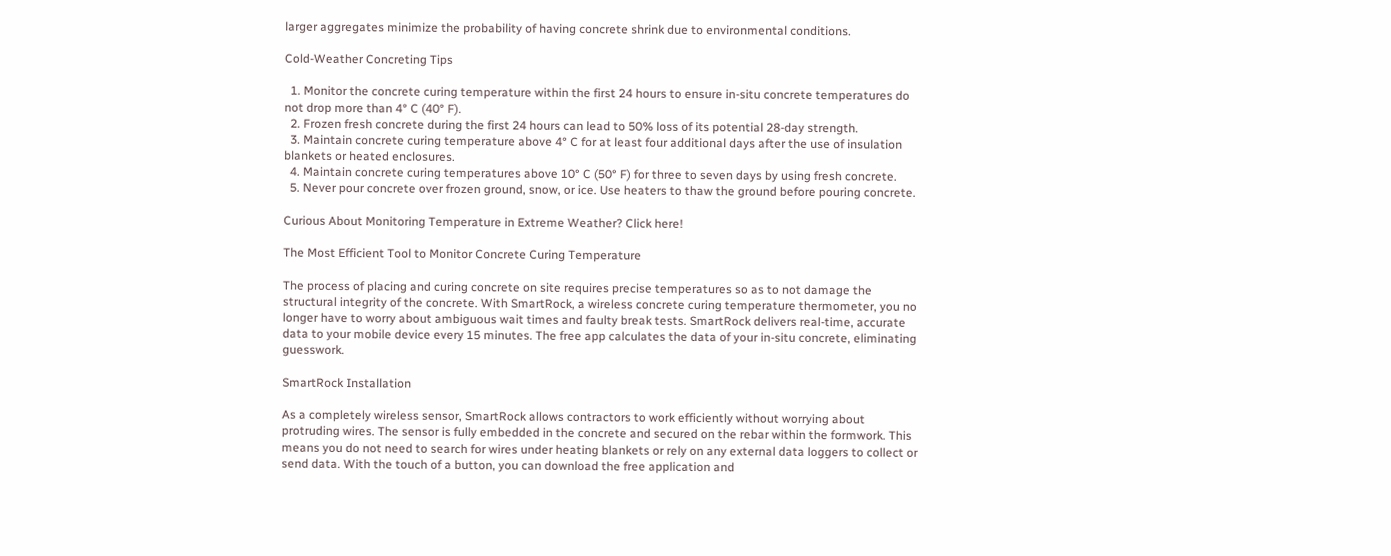larger aggregates minimize the probability of having concrete shrink due to environmental conditions.

Cold-Weather Concreting Tips

  1. Monitor the concrete curing temperature within the first 24 hours to ensure in-situ concrete temperatures do not drop more than 4° C (40° F).
  2. Frozen fresh concrete during the first 24 hours can lead to 50% loss of its potential 28-day strength.
  3. Maintain concrete curing temperature above 4° C for at least four additional days after the use of insulation blankets or heated enclosures.
  4. Maintain concrete curing temperatures above 10° C (50° F) for three to seven days by using fresh concrete.
  5. Never pour concrete over frozen ground, snow, or ice. Use heaters to thaw the ground before pouring concrete.

Curious About Monitoring Temperature in Extreme Weather? Click here!

The Most Efficient Tool to Monitor Concrete Curing Temperature

The process of placing and curing concrete on site requires precise temperatures so as to not damage the structural integrity of the concrete. With SmartRock, a wireless concrete curing temperature thermometer, you no longer have to worry about ambiguous wait times and faulty break tests. SmartRock delivers real-time, accurate data to your mobile device every 15 minutes. The free app calculates the data of your in-situ concrete, eliminating guesswork.

SmartRock Installation

As a completely wireless sensor, SmartRock allows contractors to work efficiently without worrying about protruding wires. The sensor is fully embedded in the concrete and secured on the rebar within the formwork. This means you do not need to search for wires under heating blankets or rely on any external data loggers to collect or send data. With the touch of a button, you can download the free application and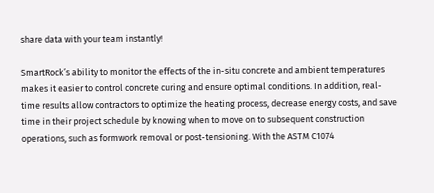share data with your team instantly!

SmartRock’s ability to monitor the effects of the in-situ concrete and ambient temperatures makes it easier to control concrete curing and ensure optimal conditions. In addition, real-time results allow contractors to optimize the heating process, decrease energy costs, and save time in their project schedule by knowing when to move on to subsequent construction operations, such as formwork removal or post-tensioning. With the ASTM C1074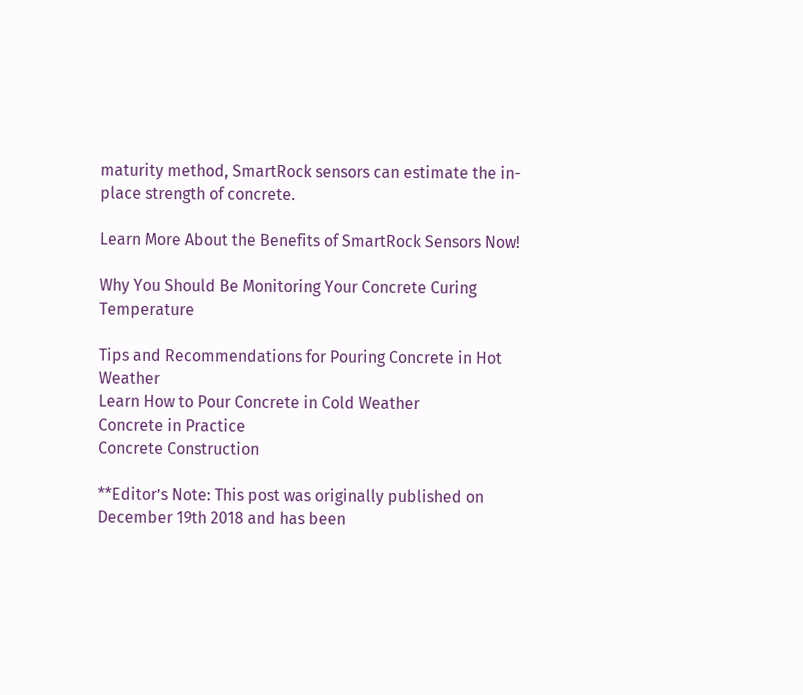maturity method, SmartRock sensors can estimate the in-place strength of concrete.

Learn More About the Benefits of SmartRock Sensors Now!

Why You Should Be Monitoring Your Concrete Curing Temperature

Tips and Recommendations for Pouring Concrete in Hot Weather
Learn How to Pour Concrete in Cold Weather
Concrete in Practice
Concrete Construction

**Editor’s Note: This post was originally published on December 19th 2018 and has been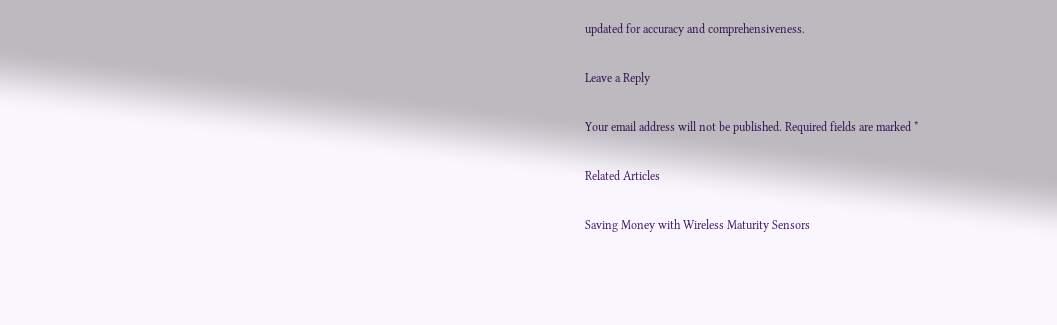updated for accuracy and comprehensiveness.

Leave a Reply

Your email address will not be published. Required fields are marked *

Related Articles

Saving Money with Wireless Maturity Sensors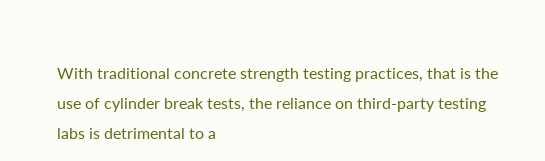With traditional concrete strength testing practices, that is the use of cylinder break tests, the reliance on third-party testing labs is detrimental to a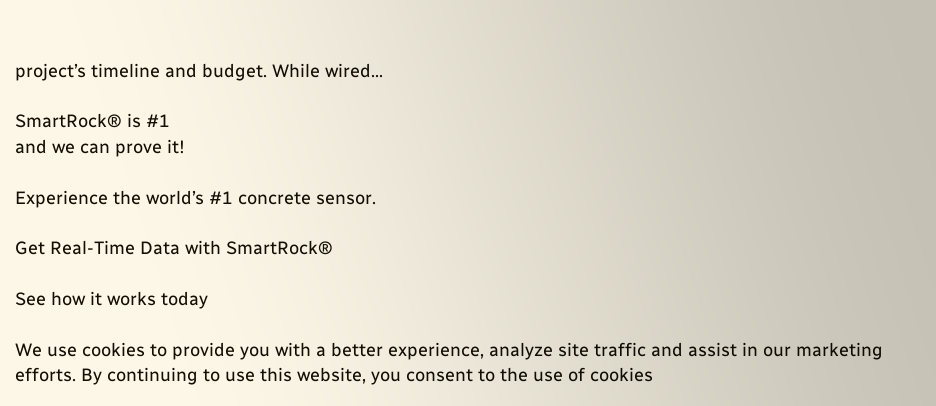project’s timeline and budget. While wired…

SmartRock® is #1
and we can prove it!

Experience the world’s #1 concrete sensor.

Get Real-Time Data with SmartRock®

See how it works today

We use cookies to provide you with a better experience, analyze site traffic and assist in our marketing efforts. By continuing to use this website, you consent to the use of cookies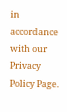in accordance with our Privacy Policy Page.